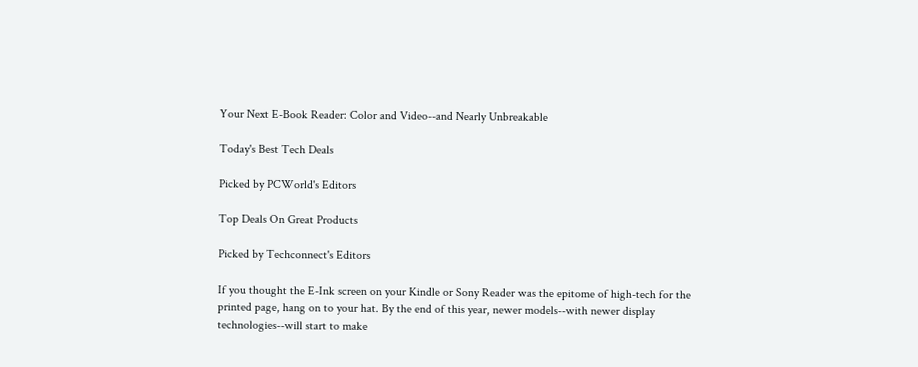Your Next E-Book Reader: Color and Video--and Nearly Unbreakable

Today's Best Tech Deals

Picked by PCWorld's Editors

Top Deals On Great Products

Picked by Techconnect's Editors

If you thought the E-Ink screen on your Kindle or Sony Reader was the epitome of high-tech for the printed page, hang on to your hat. By the end of this year, newer models--with newer display technologies--will start to make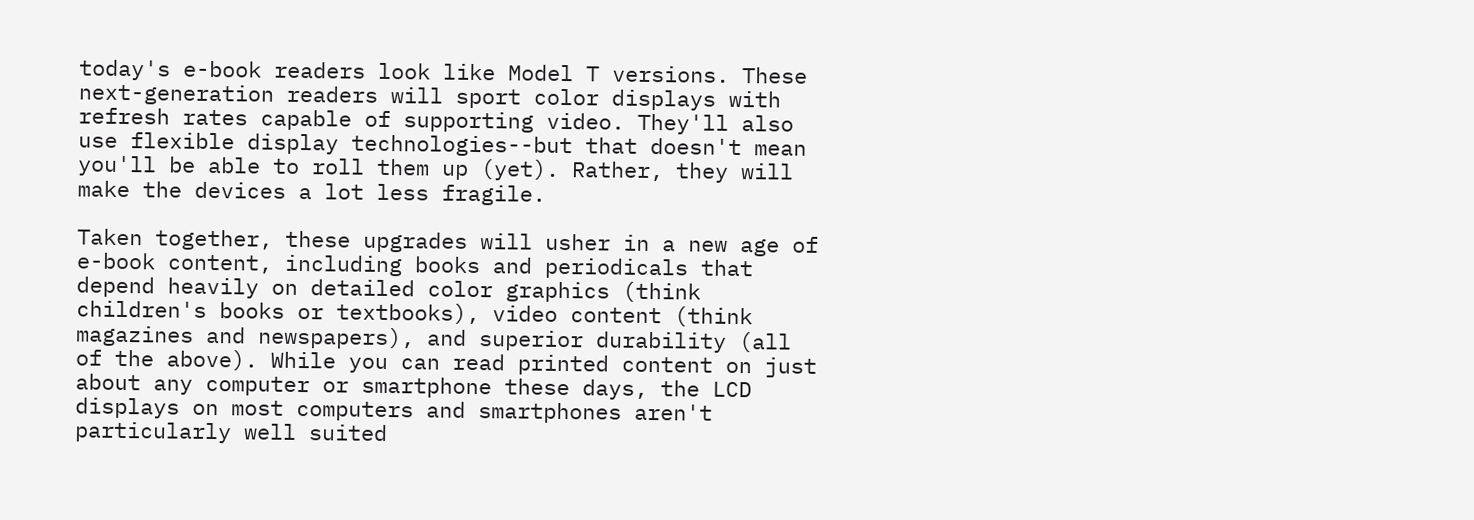today's e-book readers look like Model T versions. These next-generation readers will sport color displays with refresh rates capable of supporting video. They'll also use flexible display technologies--but that doesn't mean you'll be able to roll them up (yet). Rather, they will make the devices a lot less fragile.

Taken together, these upgrades will usher in a new age of e-book content, including books and periodicals that depend heavily on detailed color graphics (think children's books or textbooks), video content (think magazines and newspapers), and superior durability (all of the above). While you can read printed content on just about any computer or smartphone these days, the LCD displays on most computers and smartphones aren't particularly well suited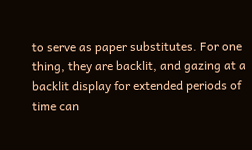to serve as paper substitutes. For one thing, they are backlit, and gazing at a backlit display for extended periods of time can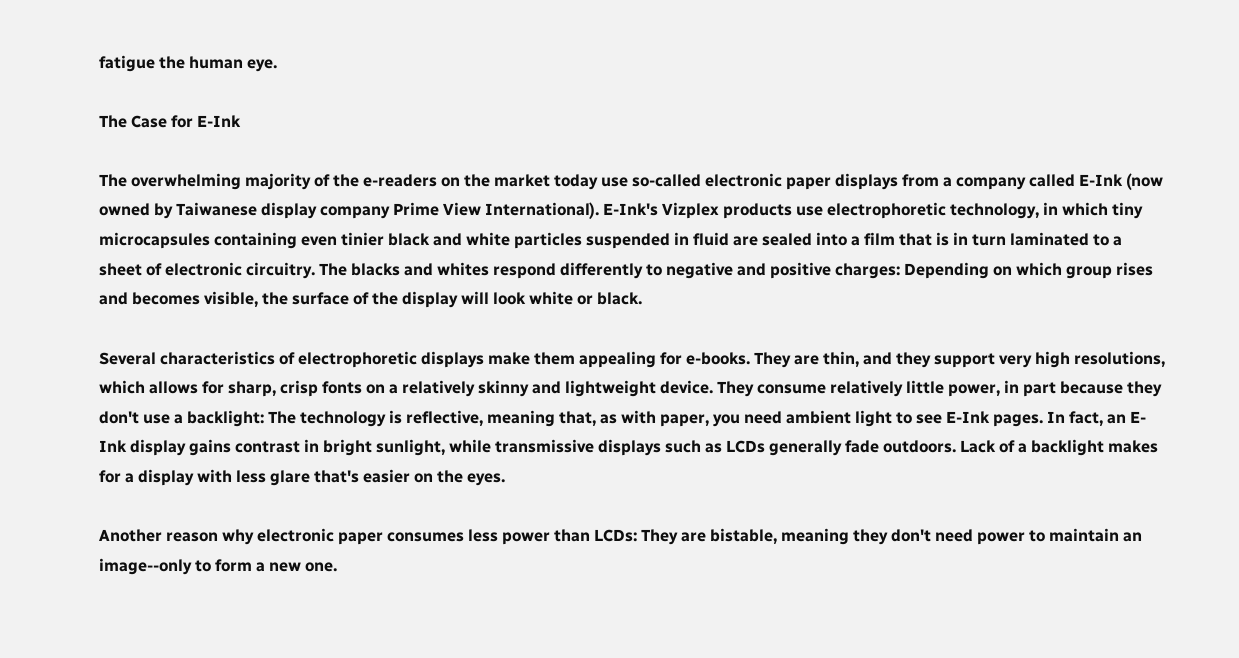fatigue the human eye.

The Case for E-Ink

The overwhelming majority of the e-readers on the market today use so-called electronic paper displays from a company called E-Ink (now owned by Taiwanese display company Prime View International). E-Ink's Vizplex products use electrophoretic technology, in which tiny microcapsules containing even tinier black and white particles suspended in fluid are sealed into a film that is in turn laminated to a sheet of electronic circuitry. The blacks and whites respond differently to negative and positive charges: Depending on which group rises and becomes visible, the surface of the display will look white or black.

Several characteristics of electrophoretic displays make them appealing for e-books. They are thin, and they support very high resolutions, which allows for sharp, crisp fonts on a relatively skinny and lightweight device. They consume relatively little power, in part because they don't use a backlight: The technology is reflective, meaning that, as with paper, you need ambient light to see E-Ink pages. In fact, an E-Ink display gains contrast in bright sunlight, while transmissive displays such as LCDs generally fade outdoors. Lack of a backlight makes for a display with less glare that's easier on the eyes.

Another reason why electronic paper consumes less power than LCDs: They are bistable, meaning they don't need power to maintain an image--only to form a new one.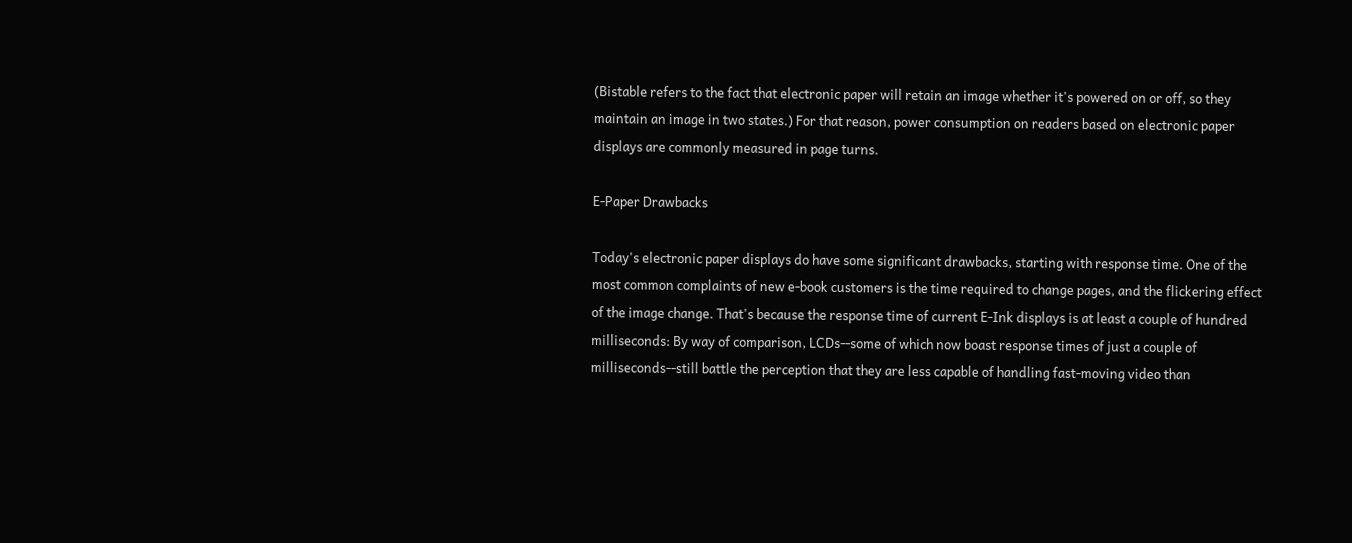(Bistable refers to the fact that electronic paper will retain an image whether it's powered on or off, so they maintain an image in two states.) For that reason, power consumption on readers based on electronic paper displays are commonly measured in page turns.

E-Paper Drawbacks

Today's electronic paper displays do have some significant drawbacks, starting with response time. One of the most common complaints of new e-book customers is the time required to change pages, and the flickering effect of the image change. That's because the response time of current E-Ink displays is at least a couple of hundred milliseconds: By way of comparison, LCDs--some of which now boast response times of just a couple of milliseconds--still battle the perception that they are less capable of handling fast-moving video than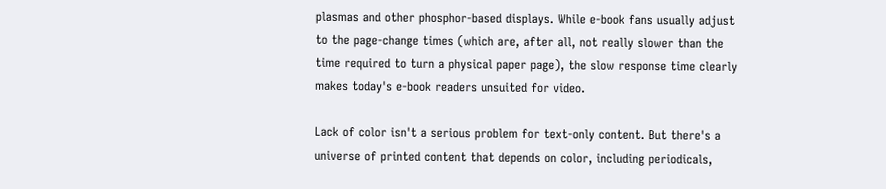plasmas and other phosphor-based displays. While e-book fans usually adjust to the page-change times (which are, after all, not really slower than the time required to turn a physical paper page), the slow response time clearly makes today's e-book readers unsuited for video.

Lack of color isn't a serious problem for text-only content. But there's a universe of printed content that depends on color, including periodicals,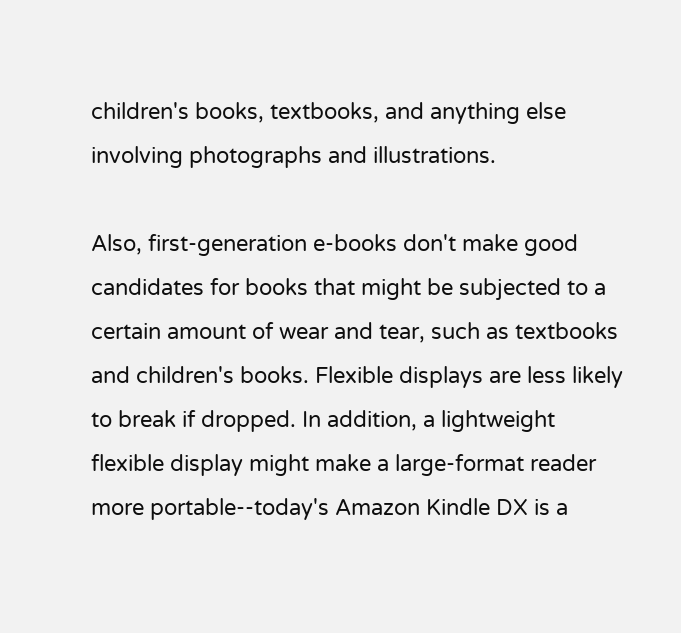children's books, textbooks, and anything else involving photographs and illustrations.

Also, first-generation e-books don't make good candidates for books that might be subjected to a certain amount of wear and tear, such as textbooks and children's books. Flexible displays are less likely to break if dropped. In addition, a lightweight flexible display might make a large-format reader more portable--today's Amazon Kindle DX is a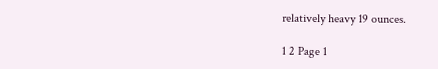relatively heavy 19 ounces.

1 2 Page 1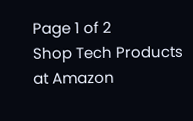Page 1 of 2
Shop Tech Products at Amazon